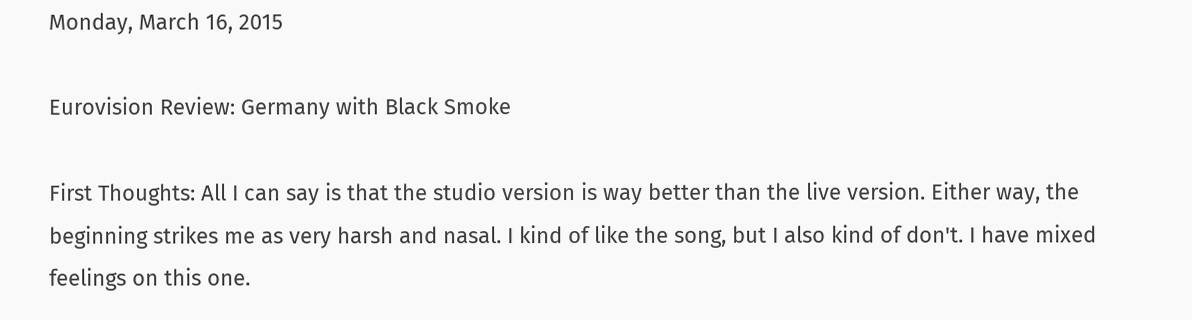Monday, March 16, 2015

Eurovision Review: Germany with Black Smoke

First Thoughts: All I can say is that the studio version is way better than the live version. Either way, the beginning strikes me as very harsh and nasal. I kind of like the song, but I also kind of don't. I have mixed feelings on this one.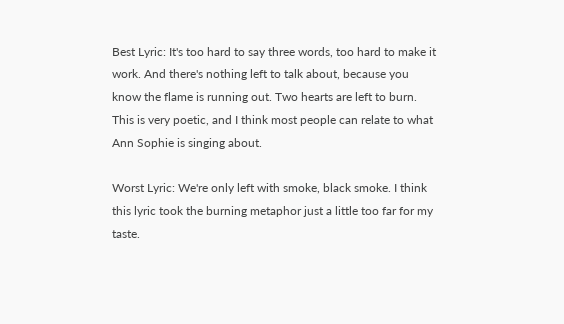Best Lyric: It's too hard to say three words, too hard to make it work. And there's nothing left to talk about, because you know the flame is running out. Two hearts are left to burn. This is very poetic, and I think most people can relate to what Ann Sophie is singing about.

Worst Lyric: We're only left with smoke, black smoke. I think this lyric took the burning metaphor just a little too far for my taste.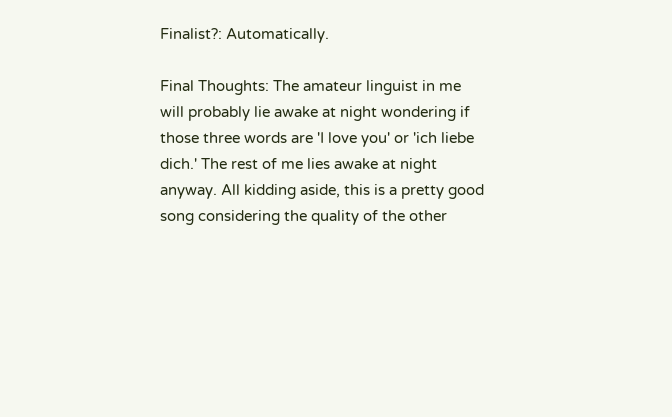Finalist?: Automatically.

Final Thoughts: The amateur linguist in me will probably lie awake at night wondering if those three words are 'I love you' or 'ich liebe dich.' The rest of me lies awake at night anyway. All kidding aside, this is a pretty good song considering the quality of the other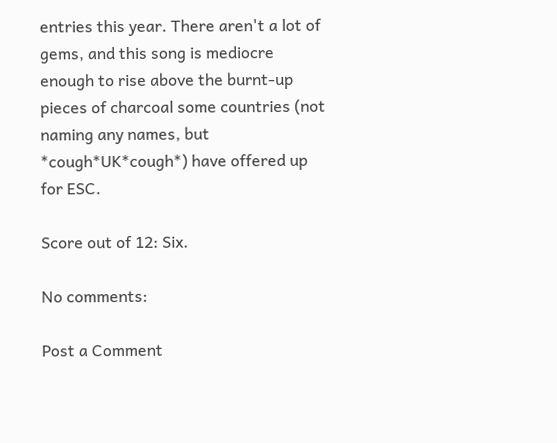entries this year. There aren't a lot of gems, and this song is mediocre enough to rise above the burnt-up pieces of charcoal some countries (not naming any names, but *cough*UK*cough*) have offered up for ESC.

Score out of 12: Six.

No comments:

Post a Comment